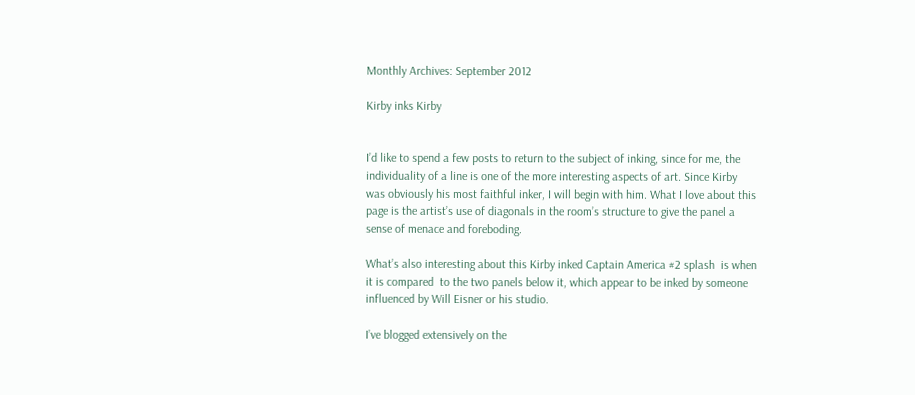Monthly Archives: September 2012

Kirby inks Kirby


I’d like to spend a few posts to return to the subject of inking, since for me, the individuality of a line is one of the more interesting aspects of art. Since Kirby was obviously his most faithful inker, I will begin with him. What I love about this page is the artist’s use of diagonals in the room’s structure to give the panel a sense of menace and foreboding.

What’s also interesting about this Kirby inked Captain America #2 splash  is when it is compared  to the two panels below it, which appear to be inked by someone influenced by Will Eisner or his studio.

I’ve blogged extensively on the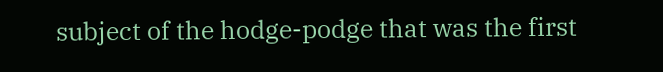subject of the hodge-podge that was the first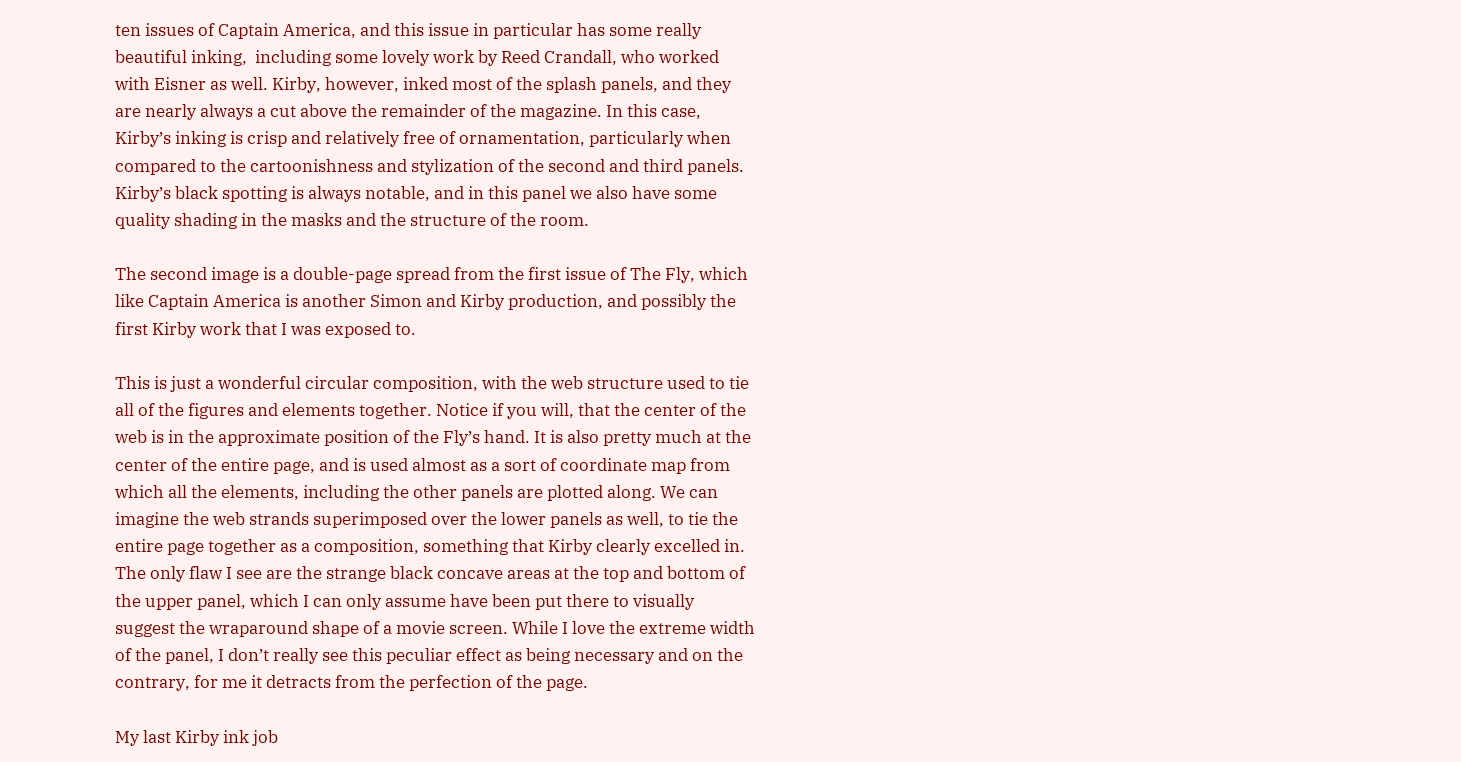ten issues of Captain America, and this issue in particular has some really beautiful inking,  including some lovely work by Reed Crandall, who worked with Eisner as well. Kirby, however, inked most of the splash panels, and they are nearly always a cut above the remainder of the magazine. In this case, Kirby’s inking is crisp and relatively free of ornamentation, particularly when compared to the cartoonishness and stylization of the second and third panels. Kirby’s black spotting is always notable, and in this panel we also have some quality shading in the masks and the structure of the room.

The second image is a double-page spread from the first issue of The Fly, which like Captain America is another Simon and Kirby production, and possibly the first Kirby work that I was exposed to.

This is just a wonderful circular composition, with the web structure used to tie all of the figures and elements together. Notice if you will, that the center of the web is in the approximate position of the Fly’s hand. It is also pretty much at the center of the entire page, and is used almost as a sort of coordinate map from which all the elements, including the other panels are plotted along. We can imagine the web strands superimposed over the lower panels as well, to tie the entire page together as a composition, something that Kirby clearly excelled in. The only flaw I see are the strange black concave areas at the top and bottom of the upper panel, which I can only assume have been put there to visually suggest the wraparound shape of a movie screen. While I love the extreme width of the panel, I don’t really see this peculiar effect as being necessary and on the contrary, for me it detracts from the perfection of the page.

My last Kirby ink job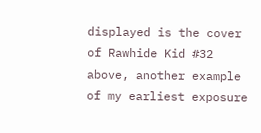displayed is the cover of Rawhide Kid #32 above, another example of my earliest exposure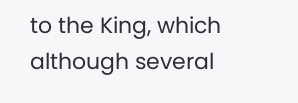to the King, which although several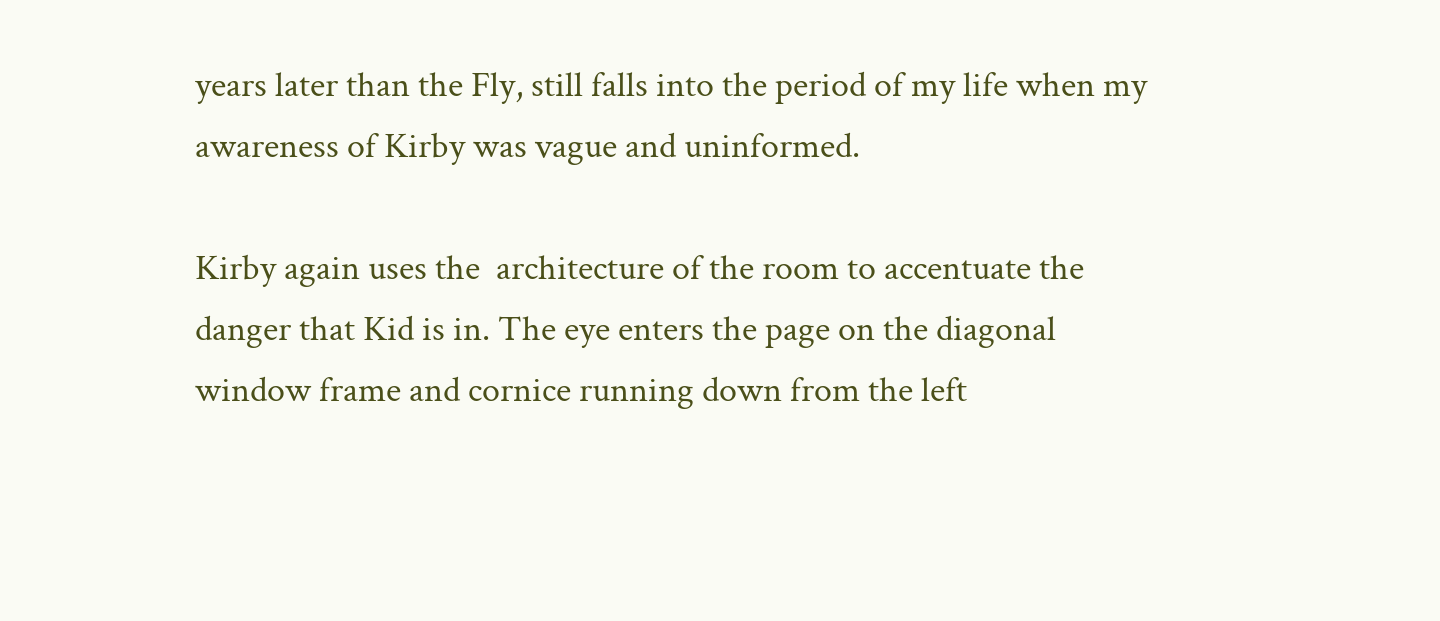years later than the Fly, still falls into the period of my life when my awareness of Kirby was vague and uninformed.

Kirby again uses the  architecture of the room to accentuate the danger that Kid is in. The eye enters the page on the diagonal window frame and cornice running down from the left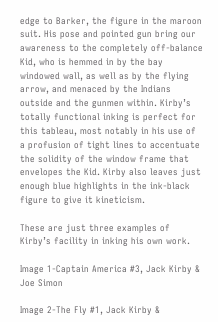edge to Barker, the figure in the maroon suit. His pose and pointed gun bring our awareness to the completely off-balance Kid, who is hemmed in by the bay windowed wall, as well as by the flying arrow, and menaced by the Indians outside and the gunmen within. Kirby’s totally functional inking is perfect for this tableau, most notably in his use of a profusion of tight lines to accentuate the solidity of the window frame that envelopes the Kid. Kirby also leaves just enough blue highlights in the ink-black figure to give it kineticism.

These are just three examples of Kirby’s facility in inking his own work.

Image 1-Captain America #3, Jack Kirby & Joe Simon

Image 2-The Fly #1, Jack Kirby &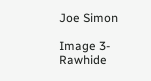Joe Simon

Image 3-Rawhide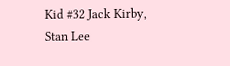Kid #32 Jack Kirby, Stan Lee